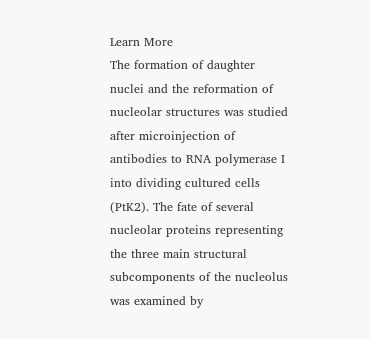Learn More
The formation of daughter nuclei and the reformation of nucleolar structures was studied after microinjection of antibodies to RNA polymerase I into dividing cultured cells (PtK2). The fate of several nucleolar proteins representing the three main structural subcomponents of the nucleolus was examined by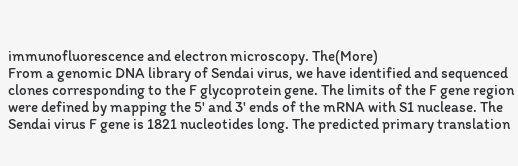immunofluorescence and electron microscopy. The(More)
From a genomic DNA library of Sendai virus, we have identified and sequenced clones corresponding to the F glycoprotein gene. The limits of the F gene region were defined by mapping the 5' and 3' ends of the mRNA with S1 nuclease. The Sendai virus F gene is 1821 nucleotides long. The predicted primary translation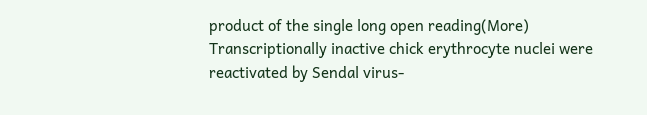product of the single long open reading(More)
Transcriptionally inactive chick erythrocyte nuclei were reactivated by Sendal virus-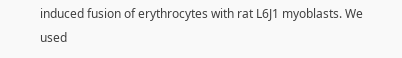induced fusion of erythrocytes with rat L6J1 myoblasts. We used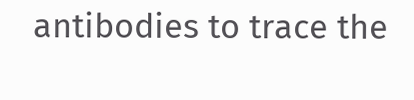antibodies to trace the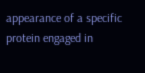appearance of a specific protein engaged in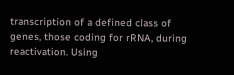transcription of a defined class of genes, those coding for rRNA, during reactivation. Using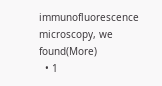immunofluorescence microscopy, we found(More)
  • 1